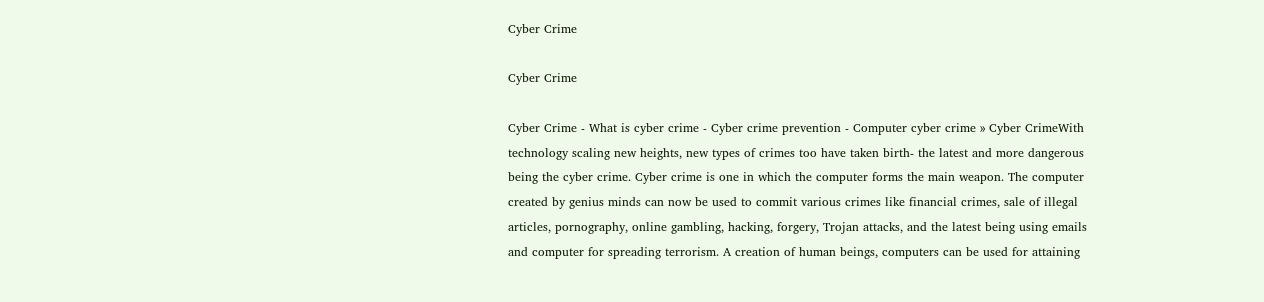Cyber Crime

Cyber Crime

Cyber Crime - What is cyber crime - Cyber crime prevention - Computer cyber crime » Cyber CrimeWith technology scaling new heights, new types of crimes too have taken birth- the latest and more dangerous being the cyber crime. Cyber crime is one in which the computer forms the main weapon. The computer created by genius minds can now be used to commit various crimes like financial crimes, sale of illegal articles, pornography, online gambling, hacking, forgery, Trojan attacks, and the latest being using emails and computer for spreading terrorism. A creation of human beings, computers can be used for attaining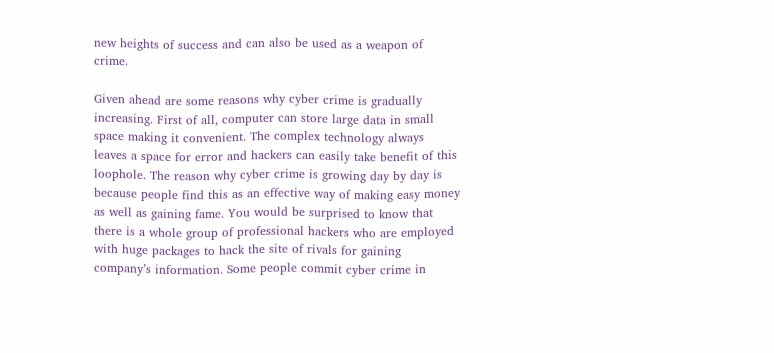new heights of success and can also be used as a weapon of crime.

Given ahead are some reasons why cyber crime is gradually increasing. First of all, computer can store large data in small space making it convenient. The complex technology always leaves a space for error and hackers can easily take benefit of this loophole. The reason why cyber crime is growing day by day is because people find this as an effective way of making easy money as well as gaining fame. You would be surprised to know that there is a whole group of professional hackers who are employed with huge packages to hack the site of rivals for gaining company’s information. Some people commit cyber crime in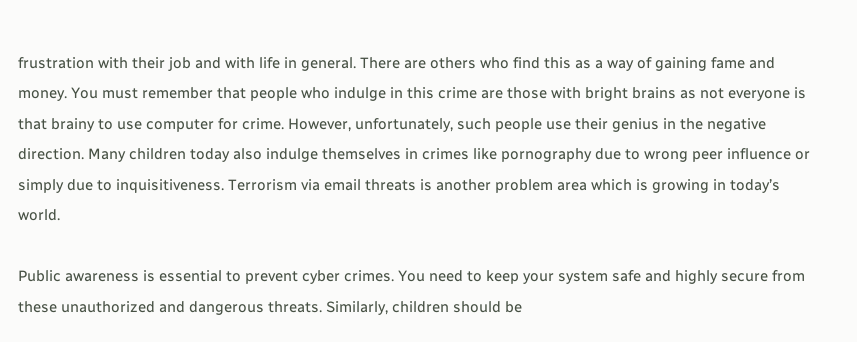frustration with their job and with life in general. There are others who find this as a way of gaining fame and money. You must remember that people who indulge in this crime are those with bright brains as not everyone is that brainy to use computer for crime. However, unfortunately, such people use their genius in the negative direction. Many children today also indulge themselves in crimes like pornography due to wrong peer influence or simply due to inquisitiveness. Terrorism via email threats is another problem area which is growing in today’s world.

Public awareness is essential to prevent cyber crimes. You need to keep your system safe and highly secure from these unauthorized and dangerous threats. Similarly, children should be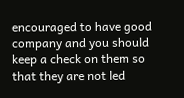encouraged to have good company and you should keep a check on them so that they are not led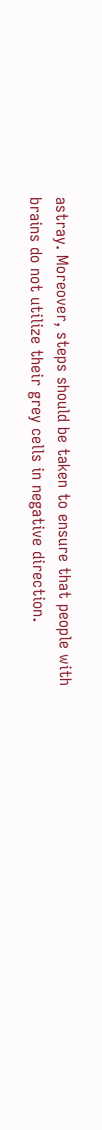astray. Moreover, steps should be taken to ensure that people with brains do not utilize their grey cells in negative direction.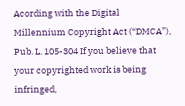Acording with the Digital Millennium Copyright Act (“DMCA”), Pub. L. 105-304 If you believe that your copyrighted work is being infringed,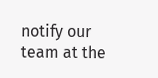notify our team at the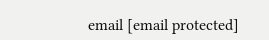email [email protected]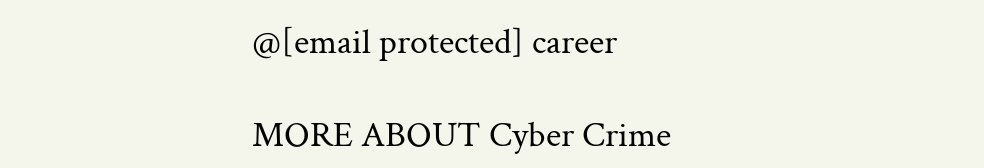@[email protected] career

MORE ABOUT Cyber Crime